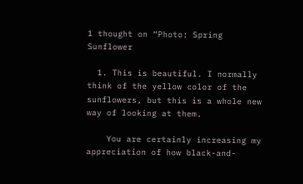1 thought on “Photo: Spring Sunflower

  1. This is beautiful. I normally think of the yellow color of the sunflowers, but this is a whole new way of looking at them.

    You are certainly increasing my appreciation of how black-and-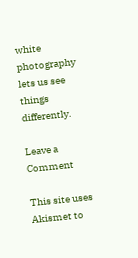white photography lets us see things differently.

Leave a Comment

This site uses Akismet to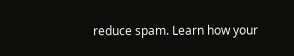reduce spam. Learn how your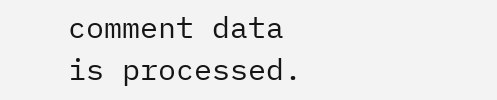comment data is processed.